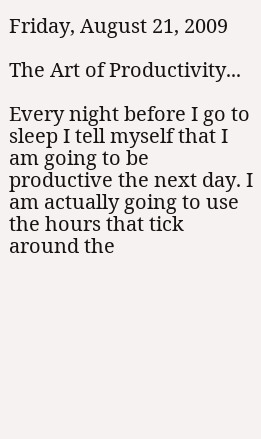Friday, August 21, 2009

The Art of Productivity...

Every night before I go to sleep I tell myself that I am going to be productive the next day. I am actually going to use the hours that tick around the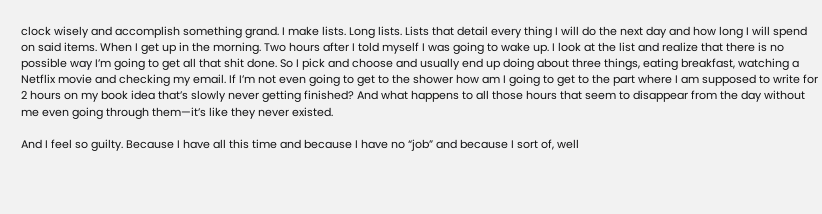clock wisely and accomplish something grand. I make lists. Long lists. Lists that detail every thing I will do the next day and how long I will spend on said items. When I get up in the morning. Two hours after I told myself I was going to wake up. I look at the list and realize that there is no possible way I’m going to get all that shit done. So I pick and choose and usually end up doing about three things, eating breakfast, watching a Netflix movie and checking my email. If I’m not even going to get to the shower how am I going to get to the part where I am supposed to write for 2 hours on my book idea that’s slowly never getting finished? And what happens to all those hours that seem to disappear from the day without me even going through them—it’s like they never existed.

And I feel so guilty. Because I have all this time and because I have no “job” and because I sort of, well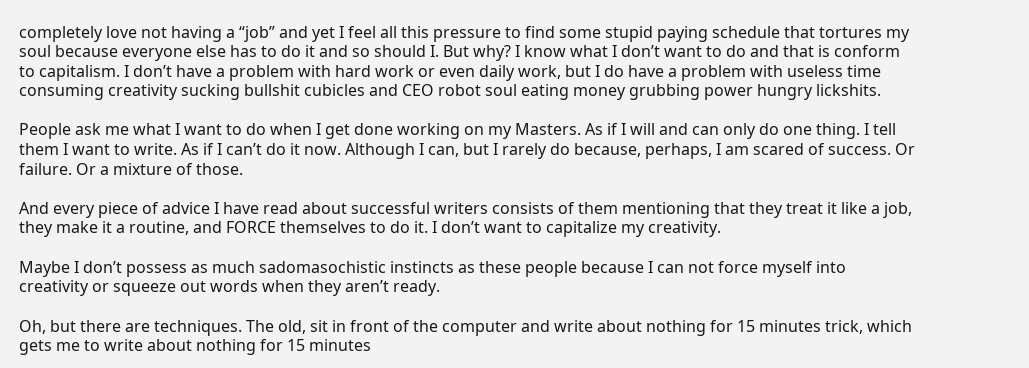completely love not having a “job” and yet I feel all this pressure to find some stupid paying schedule that tortures my soul because everyone else has to do it and so should I. But why? I know what I don’t want to do and that is conform to capitalism. I don’t have a problem with hard work or even daily work, but I do have a problem with useless time consuming creativity sucking bullshit cubicles and CEO robot soul eating money grubbing power hungry lickshits.

People ask me what I want to do when I get done working on my Masters. As if I will and can only do one thing. I tell them I want to write. As if I can’t do it now. Although I can, but I rarely do because, perhaps, I am scared of success. Or failure. Or a mixture of those.

And every piece of advice I have read about successful writers consists of them mentioning that they treat it like a job, they make it a routine, and FORCE themselves to do it. I don’t want to capitalize my creativity.

Maybe I don’t possess as much sadomasochistic instincts as these people because I can not force myself into creativity or squeeze out words when they aren’t ready.

Oh, but there are techniques. The old, sit in front of the computer and write about nothing for 15 minutes trick, which gets me to write about nothing for 15 minutes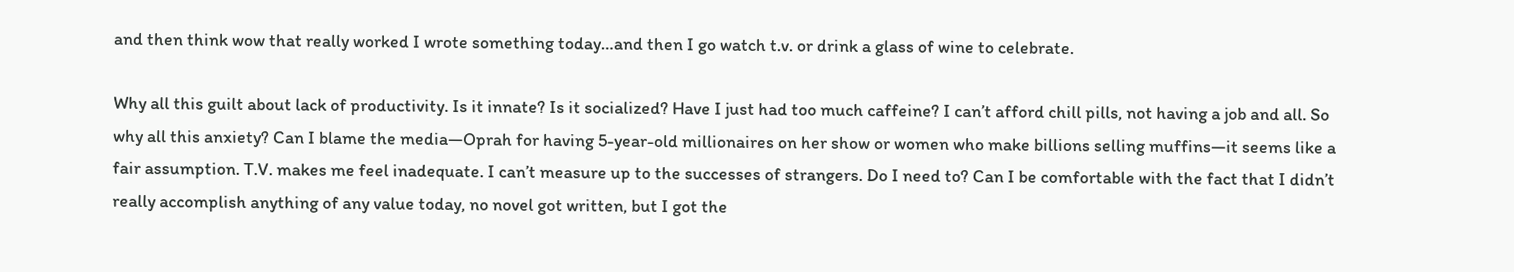and then think wow that really worked I wrote something today…and then I go watch t.v. or drink a glass of wine to celebrate.

Why all this guilt about lack of productivity. Is it innate? Is it socialized? Have I just had too much caffeine? I can’t afford chill pills, not having a job and all. So why all this anxiety? Can I blame the media—Oprah for having 5-year-old millionaires on her show or women who make billions selling muffins—it seems like a fair assumption. T.V. makes me feel inadequate. I can’t measure up to the successes of strangers. Do I need to? Can I be comfortable with the fact that I didn’t really accomplish anything of any value today, no novel got written, but I got the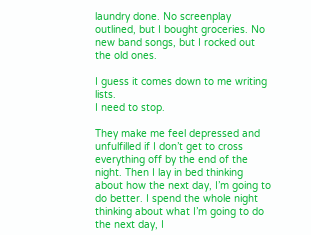laundry done. No screenplay outlined, but I bought groceries. No new band songs, but I rocked out the old ones.

I guess it comes down to me writing lists.
I need to stop.

They make me feel depressed and unfulfilled if I don’t get to cross everything off by the end of the night. Then I lay in bed thinking about how the next day, I’m going to do better. I spend the whole night thinking about what I’m going to do the next day, I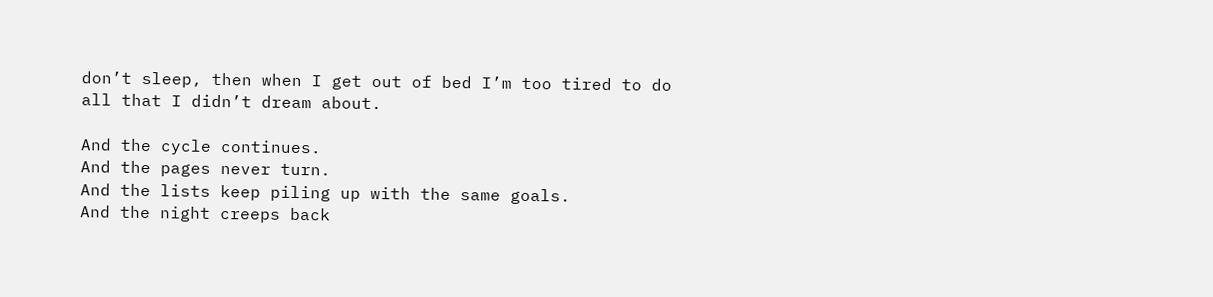don’t sleep, then when I get out of bed I’m too tired to do all that I didn’t dream about.

And the cycle continues.
And the pages never turn.
And the lists keep piling up with the same goals.
And the night creeps back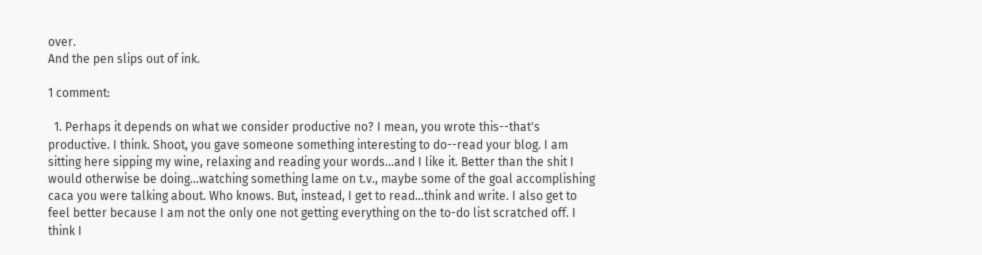over.
And the pen slips out of ink.

1 comment:

  1. Perhaps it depends on what we consider productive no? I mean, you wrote this--that's productive. I think. Shoot, you gave someone something interesting to do--read your blog. I am sitting here sipping my wine, relaxing and reading your words...and I like it. Better than the shit I would otherwise be doing...watching something lame on t.v., maybe some of the goal accomplishing caca you were talking about. Who knows. But, instead, I get to read...think and write. I also get to feel better because I am not the only one not getting everything on the to-do list scratched off. I think I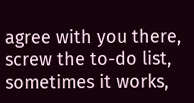agree with you there, screw the to-do list, sometimes it works,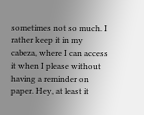sometimes not so much. I rather keep it in my cabeza, where I can access it when I please without having a reminder on paper. Hey, at least it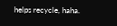helps recycle, haha.